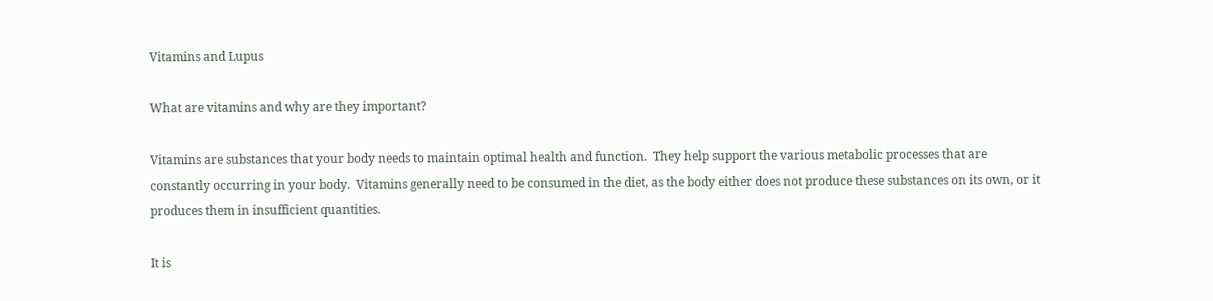Vitamins and Lupus

What are vitamins and why are they important?

Vitamins are substances that your body needs to maintain optimal health and function.  They help support the various metabolic processes that are constantly occurring in your body.  Vitamins generally need to be consumed in the diet, as the body either does not produce these substances on its own, or it produces them in insufficient quantities.

It is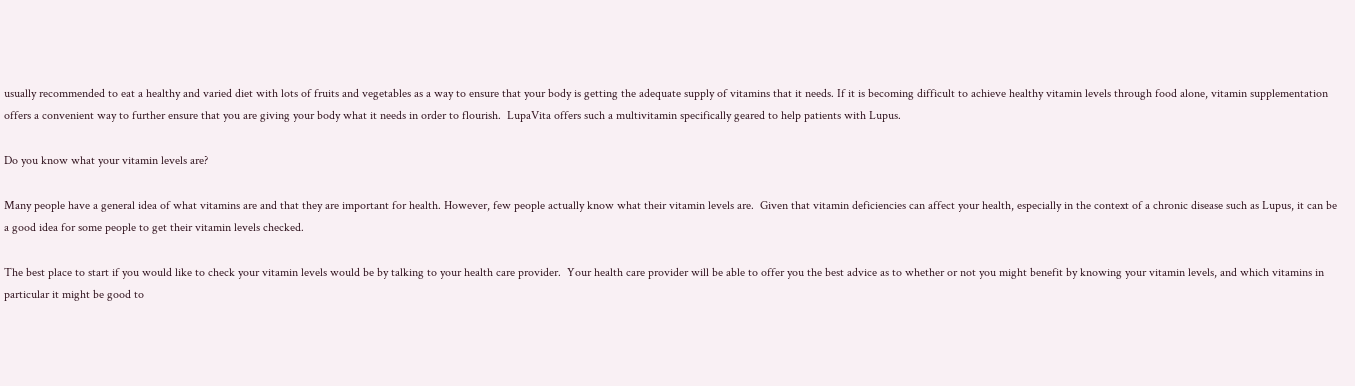usually recommended to eat a healthy and varied diet with lots of fruits and vegetables as a way to ensure that your body is getting the adequate supply of vitamins that it needs. If it is becoming difficult to achieve healthy vitamin levels through food alone, vitamin supplementation offers a convenient way to further ensure that you are giving your body what it needs in order to flourish.  LupaVita offers such a multivitamin specifically geared to help patients with Lupus.

Do you know what your vitamin levels are?

Many people have a general idea of what vitamins are and that they are important for health. However, few people actually know what their vitamin levels are.  Given that vitamin deficiencies can affect your health, especially in the context of a chronic disease such as Lupus, it can be a good idea for some people to get their vitamin levels checked.

The best place to start if you would like to check your vitamin levels would be by talking to your health care provider.  Your health care provider will be able to offer you the best advice as to whether or not you might benefit by knowing your vitamin levels, and which vitamins in particular it might be good to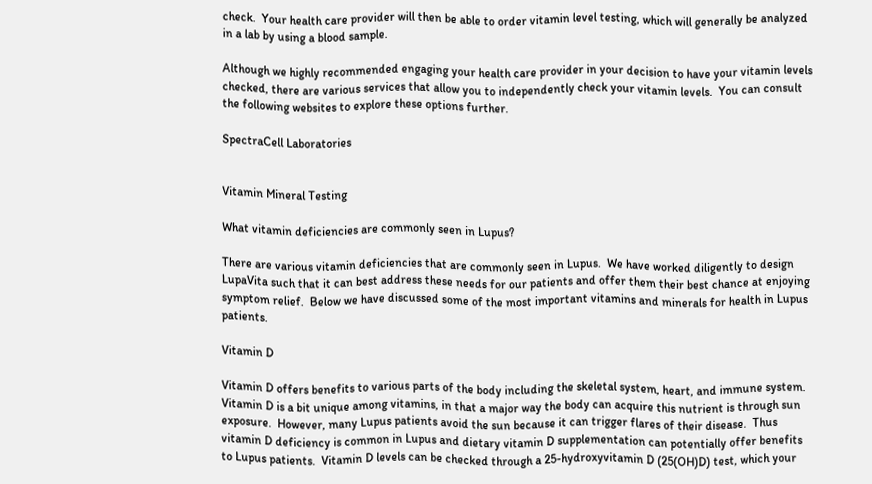check.  Your health care provider will then be able to order vitamin level testing, which will generally be analyzed in a lab by using a blood sample.

Although we highly recommended engaging your health care provider in your decision to have your vitamin levels checked, there are various services that allow you to independently check your vitamin levels.  You can consult the following websites to explore these options further.

SpectraCell Laboratories


Vitamin Mineral Testing

What vitamin deficiencies are commonly seen in Lupus?

There are various vitamin deficiencies that are commonly seen in Lupus.  We have worked diligently to design LupaVita such that it can best address these needs for our patients and offer them their best chance at enjoying symptom relief.  Below we have discussed some of the most important vitamins and minerals for health in Lupus patients.

Vitamin D

Vitamin D offers benefits to various parts of the body including the skeletal system, heart, and immune system.  Vitamin D is a bit unique among vitamins, in that a major way the body can acquire this nutrient is through sun exposure.  However, many Lupus patients avoid the sun because it can trigger flares of their disease.  Thus vitamin D deficiency is common in Lupus and dietary vitamin D supplementation can potentially offer benefits to Lupus patients.  Vitamin D levels can be checked through a 25-hydroxyvitamin D (25(OH)D) test, which your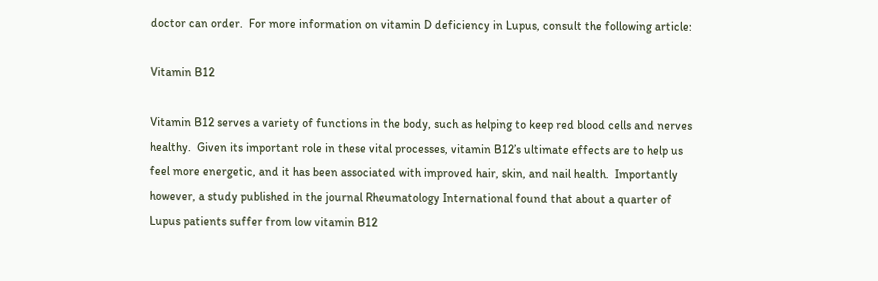doctor can order.  For more information on vitamin D deficiency in Lupus, consult the following article:

Vitamin B12

Vitamin B12 serves a variety of functions in the body, such as helping to keep red blood cells and nerves healthy.  Given its important role in these vital processes, vitamin B12’s ultimate effects are to help us feel more energetic, and it has been associated with improved hair, skin, and nail health.  Importantly however, a study published in the journal Rheumatology International found that about a quarter of Lupus patients suffer from low vitamin B12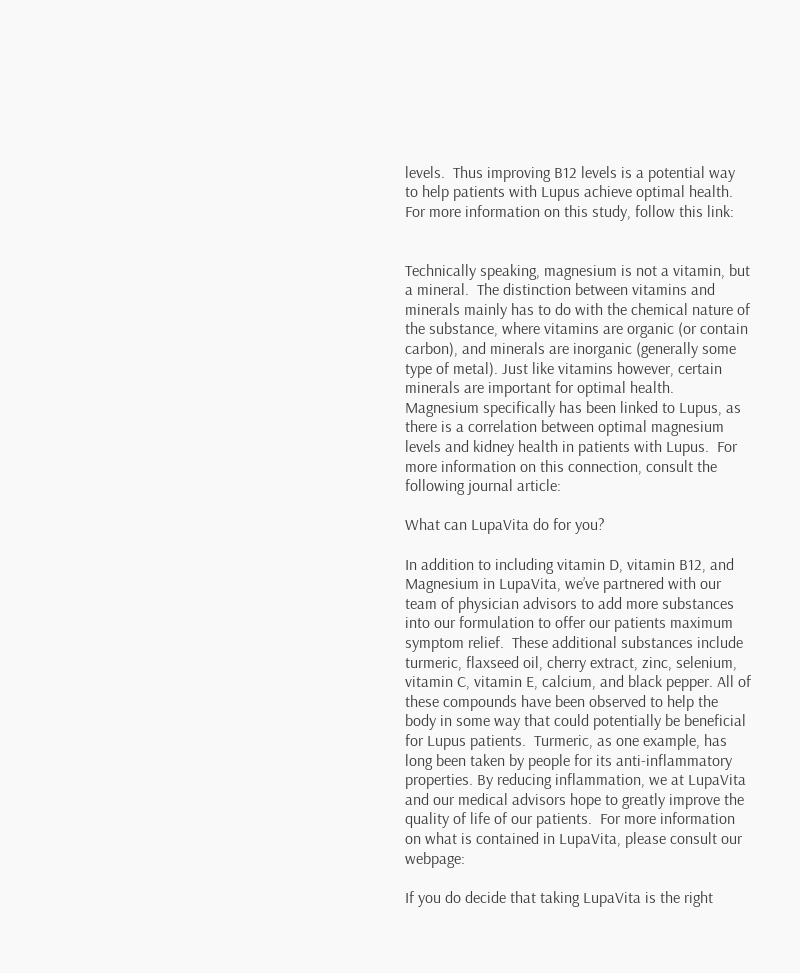levels.  Thus improving B12 levels is a potential way to help patients with Lupus achieve optimal health.  For more information on this study, follow this link:


Technically speaking, magnesium is not a vitamin, but a mineral.  The distinction between vitamins and minerals mainly has to do with the chemical nature of the substance, where vitamins are organic (or contain carbon), and minerals are inorganic (generally some type of metal). Just like vitamins however, certain minerals are important for optimal health.  Magnesium specifically has been linked to Lupus, as there is a correlation between optimal magnesium levels and kidney health in patients with Lupus.  For more information on this connection, consult the following journal article:

What can LupaVita do for you?

In addition to including vitamin D, vitamin B12, and Magnesium in LupaVita, we’ve partnered with our team of physician advisors to add more substances into our formulation to offer our patients maximum symptom relief.  These additional substances include turmeric, flaxseed oil, cherry extract, zinc, selenium, vitamin C, vitamin E, calcium, and black pepper. All of these compounds have been observed to help the body in some way that could potentially be beneficial for Lupus patients.  Turmeric, as one example, has long been taken by people for its anti-inflammatory properties. By reducing inflammation, we at LupaVita and our medical advisors hope to greatly improve the quality of life of our patients.  For more information on what is contained in LupaVita, please consult our webpage:

If you do decide that taking LupaVita is the right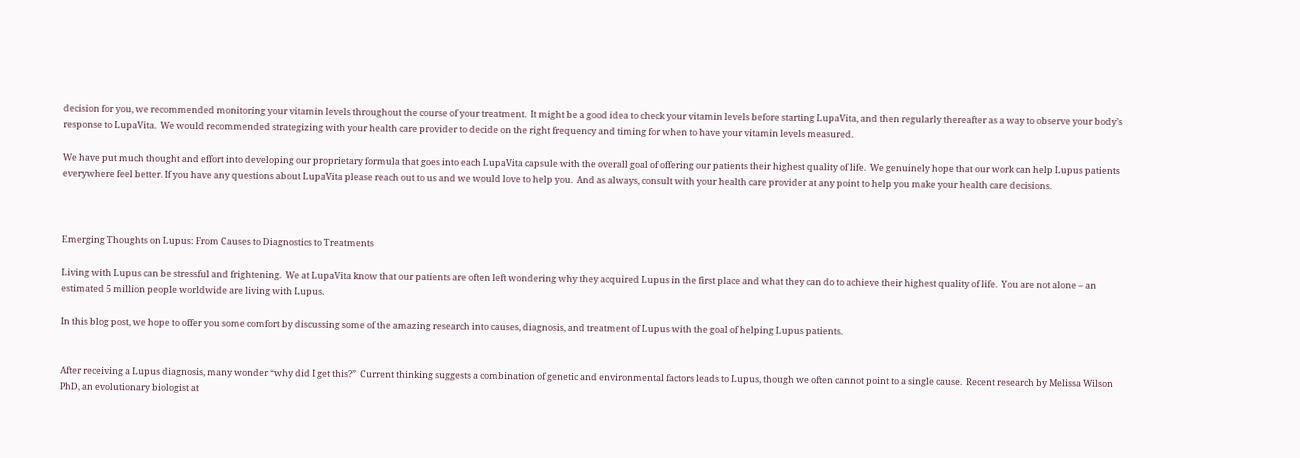decision for you, we recommended monitoring your vitamin levels throughout the course of your treatment.  It might be a good idea to check your vitamin levels before starting LupaVita, and then regularly thereafter as a way to observe your body’s response to LupaVita.  We would recommended strategizing with your health care provider to decide on the right frequency and timing for when to have your vitamin levels measured.

We have put much thought and effort into developing our proprietary formula that goes into each LupaVita capsule with the overall goal of offering our patients their highest quality of life.  We genuinely hope that our work can help Lupus patients everywhere feel better. If you have any questions about LupaVita please reach out to us and we would love to help you.  And as always, consult with your health care provider at any point to help you make your health care decisions.



Emerging Thoughts on Lupus: From Causes to Diagnostics to Treatments

Living with Lupus can be stressful and frightening.  We at LupaVita know that our patients are often left wondering why they acquired Lupus in the first place and what they can do to achieve their highest quality of life.  You are not alone – an estimated 5 million people worldwide are living with Lupus.

In this blog post, we hope to offer you some comfort by discussing some of the amazing research into causes, diagnosis, and treatment of Lupus with the goal of helping Lupus patients.


After receiving a Lupus diagnosis, many wonder “why did I get this?”  Current thinking suggests a combination of genetic and environmental factors leads to Lupus, though we often cannot point to a single cause.  Recent research by Melissa Wilson PhD, an evolutionary biologist at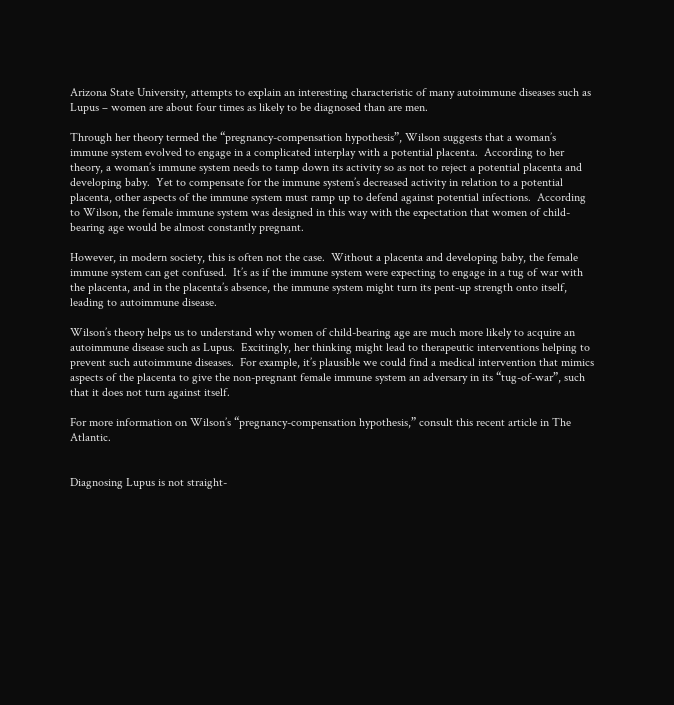Arizona State University, attempts to explain an interesting characteristic of many autoimmune diseases such as Lupus – women are about four times as likely to be diagnosed than are men.

Through her theory termed the “pregnancy-compensation hypothesis”, Wilson suggests that a woman’s immune system evolved to engage in a complicated interplay with a potential placenta.  According to her theory, a woman’s immune system needs to tamp down its activity so as not to reject a potential placenta and developing baby.  Yet to compensate for the immune system’s decreased activity in relation to a potential placenta, other aspects of the immune system must ramp up to defend against potential infections.  According to Wilson, the female immune system was designed in this way with the expectation that women of child-bearing age would be almost constantly pregnant.

However, in modern society, this is often not the case.  Without a placenta and developing baby, the female immune system can get confused.  It’s as if the immune system were expecting to engage in a tug of war with the placenta, and in the placenta’s absence, the immune system might turn its pent-up strength onto itself, leading to autoimmune disease.

Wilson’s theory helps us to understand why women of child-bearing age are much more likely to acquire an autoimmune disease such as Lupus.  Excitingly, her thinking might lead to therapeutic interventions helping to prevent such autoimmune diseases.  For example, it’s plausible we could find a medical intervention that mimics aspects of the placenta to give the non-pregnant female immune system an adversary in its “tug-of-war”, such that it does not turn against itself.

For more information on Wilson’s “pregnancy-compensation hypothesis,” consult this recent article in The Atlantic.


Diagnosing Lupus is not straight-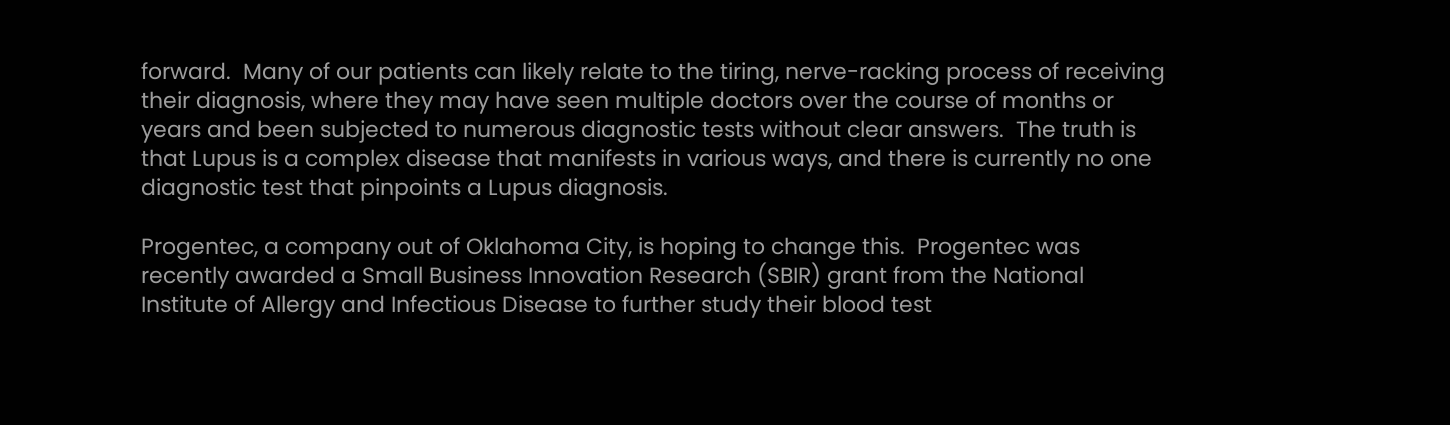forward.  Many of our patients can likely relate to the tiring, nerve-racking process of receiving their diagnosis, where they may have seen multiple doctors over the course of months or years and been subjected to numerous diagnostic tests without clear answers.  The truth is that Lupus is a complex disease that manifests in various ways, and there is currently no one diagnostic test that pinpoints a Lupus diagnosis.

Progentec, a company out of Oklahoma City, is hoping to change this.  Progentec was recently awarded a Small Business Innovation Research (SBIR) grant from the National Institute of Allergy and Infectious Disease to further study their blood test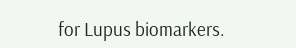for Lupus biomarkers.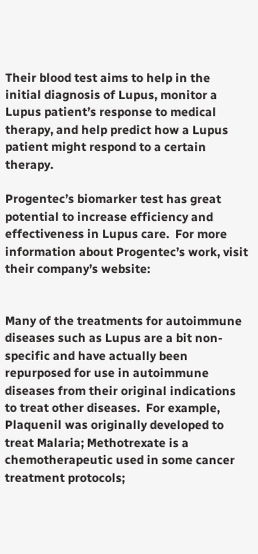Their blood test aims to help in the initial diagnosis of Lupus, monitor a Lupus patient’s response to medical therapy, and help predict how a Lupus patient might respond to a certain therapy.

Progentec’s biomarker test has great potential to increase efficiency and effectiveness in Lupus care.  For more information about Progentec’s work, visit their company’s website:


Many of the treatments for autoimmune diseases such as Lupus are a bit non-specific and have actually been repurposed for use in autoimmune diseases from their original indications to treat other diseases.  For example, Plaquenil was originally developed to treat Malaria; Methotrexate is a chemotherapeutic used in some cancer treatment protocols;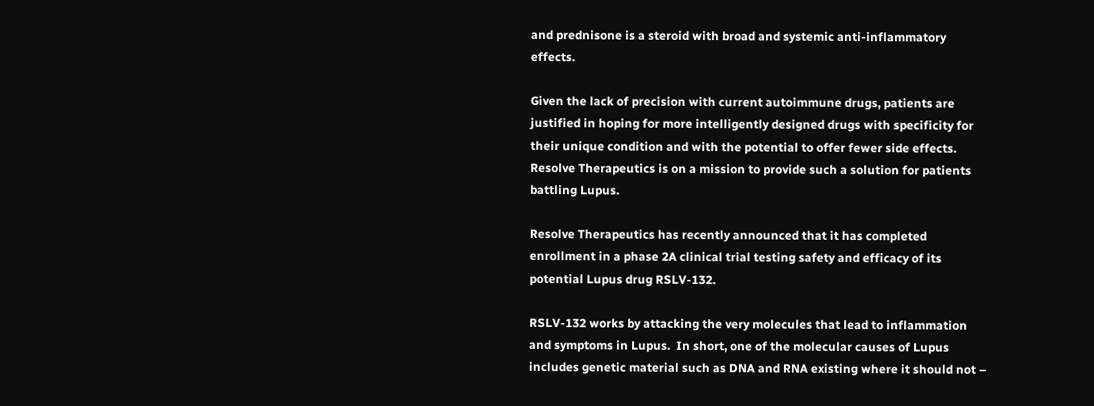and prednisone is a steroid with broad and systemic anti-inflammatory effects.

Given the lack of precision with current autoimmune drugs, patients are justified in hoping for more intelligently designed drugs with specificity for their unique condition and with the potential to offer fewer side effects.  Resolve Therapeutics is on a mission to provide such a solution for patients battling Lupus.

Resolve Therapeutics has recently announced that it has completed enrollment in a phase 2A clinical trial testing safety and efficacy of its potential Lupus drug RSLV-132.

RSLV-132 works by attacking the very molecules that lead to inflammation and symptoms in Lupus.  In short, one of the molecular causes of Lupus includes genetic material such as DNA and RNA existing where it should not –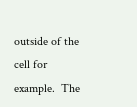outside of the cell for example.  The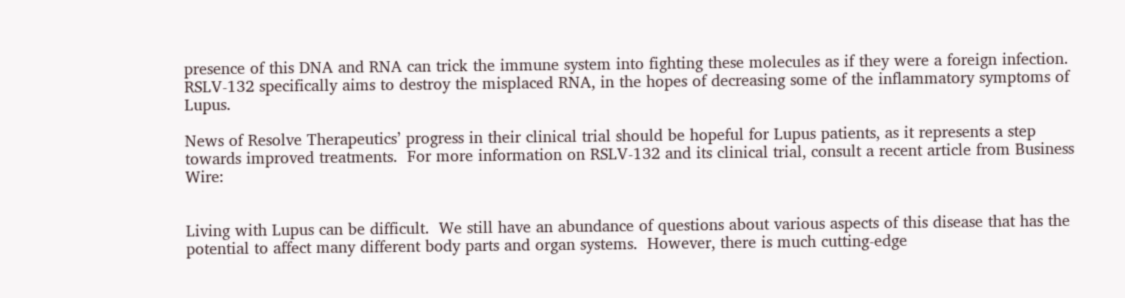presence of this DNA and RNA can trick the immune system into fighting these molecules as if they were a foreign infection.  RSLV-132 specifically aims to destroy the misplaced RNA, in the hopes of decreasing some of the inflammatory symptoms of Lupus.

News of Resolve Therapeutics’ progress in their clinical trial should be hopeful for Lupus patients, as it represents a step towards improved treatments.  For more information on RSLV-132 and its clinical trial, consult a recent article from Business Wire:


Living with Lupus can be difficult.  We still have an abundance of questions about various aspects of this disease that has the potential to affect many different body parts and organ systems.  However, there is much cutting-edge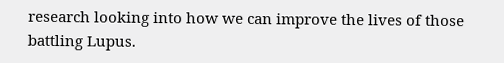research looking into how we can improve the lives of those battling Lupus.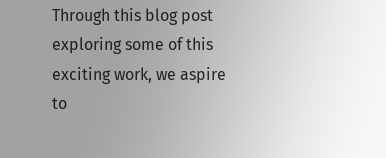Through this blog post exploring some of this exciting work, we aspire to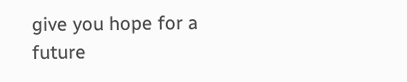give you hope for a future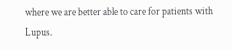where we are better able to care for patients with Lupus.